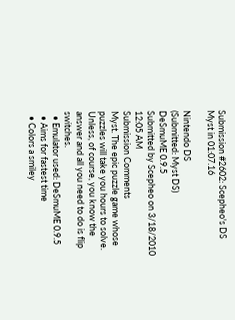Submission #2602: Scepheo's DS Myst in 01:07.16

Nintendo DS
(Submitted: Myst DS)
DeSmuME 0.9.5
Submitted by Scepheo on 3/18/2010 12:05 AM
Submission Comments
Myst. The epic puzzle game whose puzzles will take you hours to solve. Unless, of course, you know the answer and all you need to do is flip switches.
  • Emulator used: DeSmuME 0.9.5
  • Aims for fastest time
  • Colors a smiley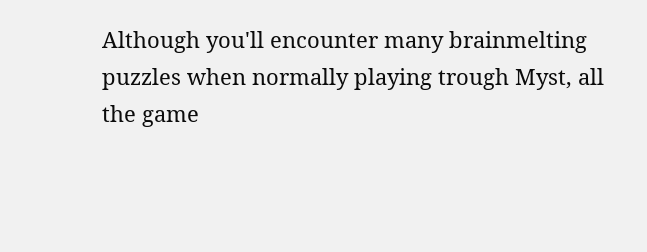Although you'll encounter many brainmelting puzzles when normally playing trough Myst, all the game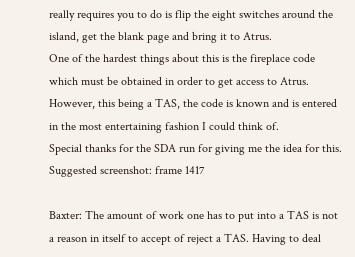really requires you to do is flip the eight switches around the island, get the blank page and bring it to Atrus.
One of the hardest things about this is the fireplace code which must be obtained in order to get access to Atrus. However, this being a TAS, the code is known and is entered in the most entertaining fashion I could think of.
Special thanks for the SDA run for giving me the idea for this.
Suggested screenshot: frame 1417

Baxter: The amount of work one has to put into a TAS is not a reason in itself to accept of reject a TAS. Having to deal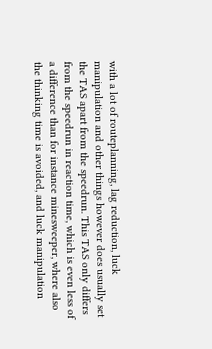with a lot of routeplanning, lag reduction, luck manipulation and other things however does usually set the TAS apart from the speedrun. This TAS only differs from the speedrun in reaction time, which is even less of a difference than for instance minesweeper, where also the thinking time is avoided, and luck manipulation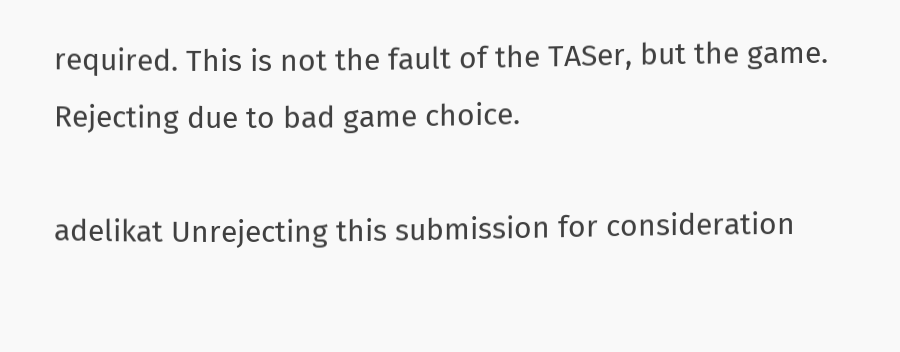required. This is not the fault of the TASer, but the game. Rejecting due to bad game choice.

adelikat Unrejecting this submission for consideration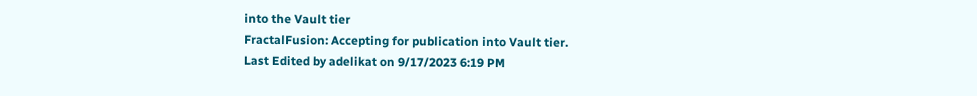into the Vault tier
FractalFusion: Accepting for publication into Vault tier.
Last Edited by adelikat on 9/17/2023 6:19 PM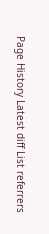Page History Latest diff List referrers